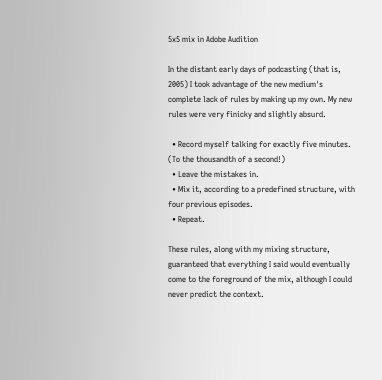5x5 mix in Adobe Audition

In the distant early days of podcasting (that is, 2005) I took advantage of the new medium's complete lack of rules by making up my own. My new rules were very finicky and slightly absurd.

  • Record myself talking for exactly five minutes. (To the thousandth of a second!)
  • Leave the mistakes in.
  • Mix it, according to a predefined structure, with four previous episodes.
  • Repeat.

These rules, along with my mixing structure, guaranteed that everything I said would eventually come to the foreground of the mix, although I could never predict the context.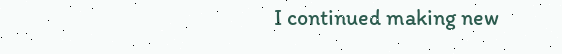I continued making new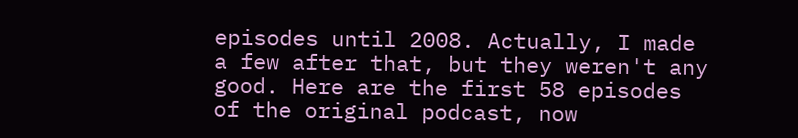episodes until 2008. Actually, I made a few after that, but they weren't any good. Here are the first 58 episodes of the original podcast, now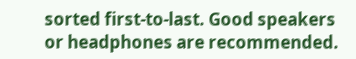sorted first-to-last. Good speakers or headphones are recommended.